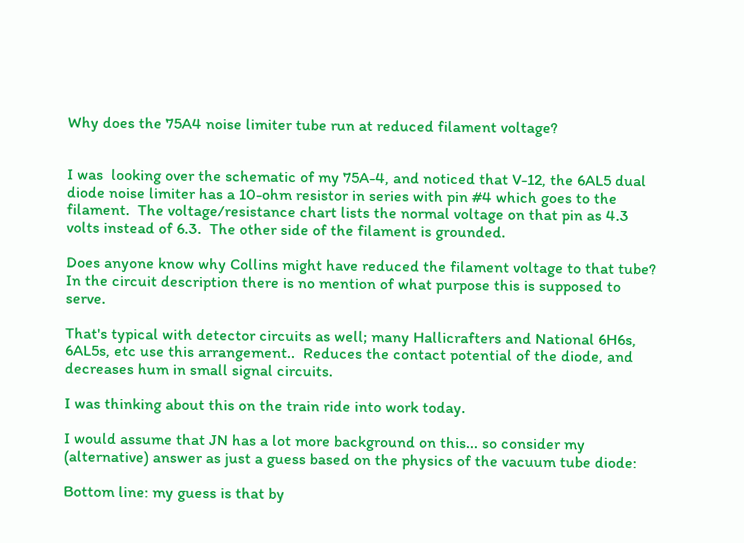Why does the 75A4 noise limiter tube run at reduced filament voltage?


I was  looking over the schematic of my 75A-4, and noticed that V-12, the 6AL5 dual diode noise limiter has a 10-ohm resistor in series with pin #4 which goes to the filament.  The voltage/resistance chart lists the normal voltage on that pin as 4.3 volts instead of 6.3.  The other side of the filament is grounded.

Does anyone know why Collins might have reduced the filament voltage to that tube?  In the circuit description there is no mention of what purpose this is supposed to serve.

That's typical with detector circuits as well; many Hallicrafters and National 6H6s, 6AL5s, etc use this arrangement..  Reduces the contact potential of the diode, and decreases hum in small signal circuits.

I was thinking about this on the train ride into work today.

I would assume that JN has a lot more background on this... so consider my (alternative) answer as just a guess based on the physics of the vacuum tube diode:

Bottom line: my guess is that by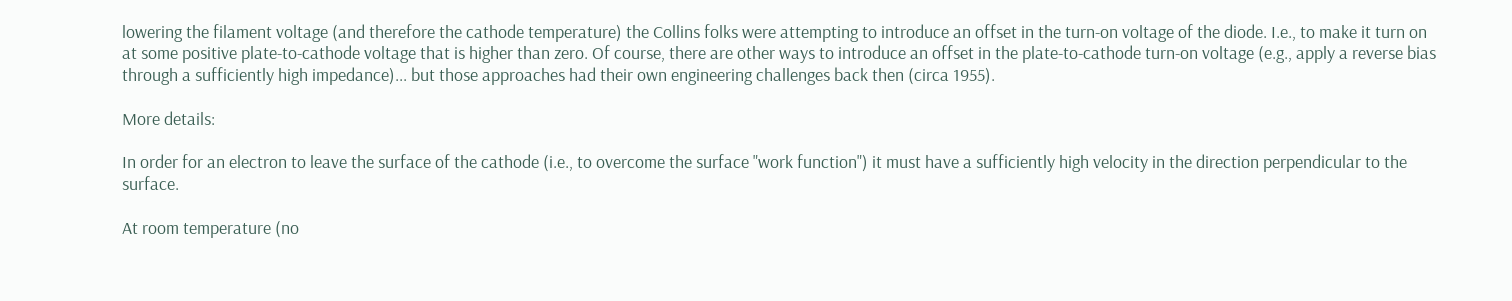lowering the filament voltage (and therefore the cathode temperature) the Collins folks were attempting to introduce an offset in the turn-on voltage of the diode. I.e., to make it turn on at some positive plate-to-cathode voltage that is higher than zero. Of course, there are other ways to introduce an offset in the plate-to-cathode turn-on voltage (e.g., apply a reverse bias through a sufficiently high impedance)... but those approaches had their own engineering challenges back then (circa 1955).

More details:

In order for an electron to leave the surface of the cathode (i.e., to overcome the surface "work function") it must have a sufficiently high velocity in the direction perpendicular to the surface.

At room temperature (no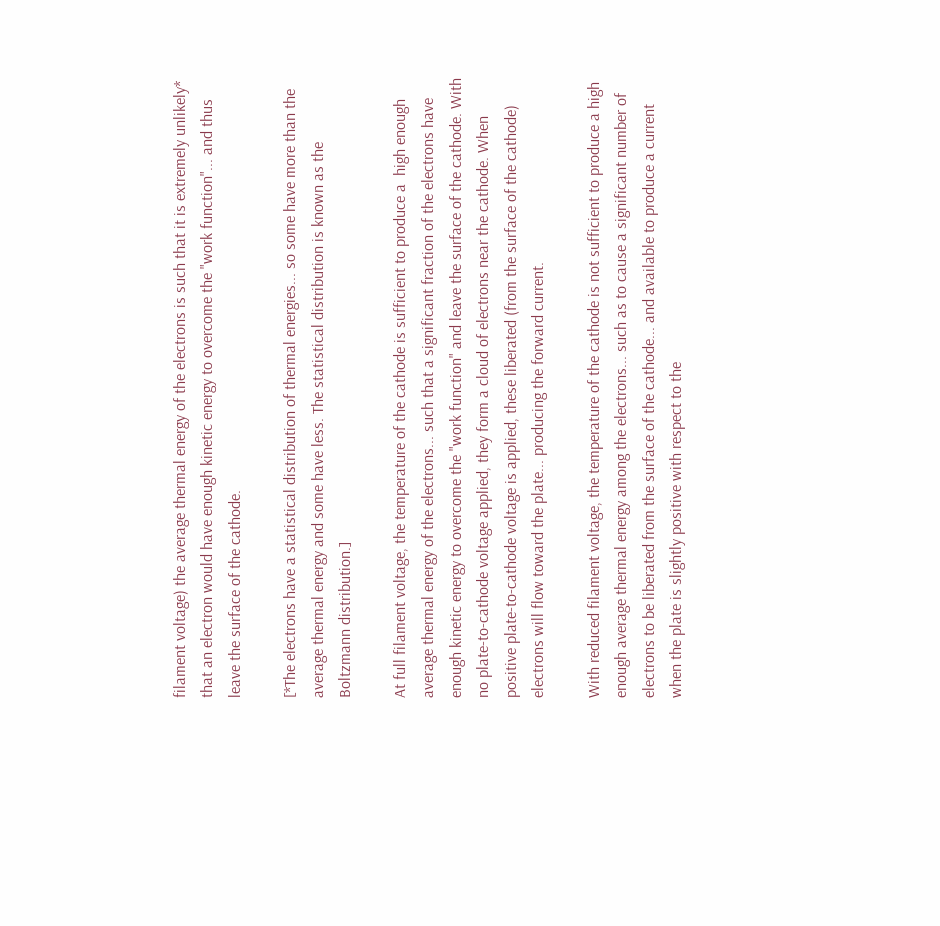filament voltage) the average thermal energy of the electrons is such that it is extremely unlikely* that an electron would have enough kinetic energy to overcome the "work function"... and thus leave the surface of the cathode.

[*The electrons have a statistical distribution of thermal energies... so some have more than the average thermal energy and some have less. The statistical distribution is known as the Boltzmann distribution.]

At full filament voltage, the temperature of the cathode is sufficient to produce a  high enough average thermal energy of the electrons... such that a significant fraction of the electrons have enough kinetic energy to overcome the "work function" and leave the surface of the cathode. With no plate-to-cathode voltage applied, they form a cloud of electrons near the cathode. When positive plate-to-cathode voltage is applied, these liberated (from the surface of the cathode) electrons will flow toward the plate... producing the forward current.

With reduced filament voltage, the temperature of the cathode is not sufficient to produce a high enough average thermal energy among the electrons... such as to cause a significant number of electrons to be liberated from the surface of the cathode... and available to produce a current when the plate is slightly positive with respect to the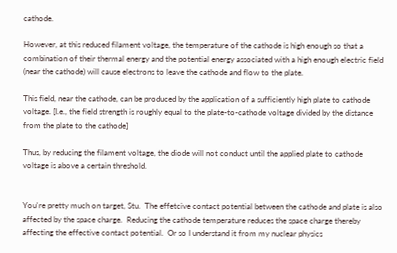cathode.

However, at this reduced filament voltage, the temperature of the cathode is high enough so that a combination of their thermal energy and the potential energy associated with a high enough electric field (near the cathode) will cause electrons to leave the cathode and flow to the plate.

This field, near the cathode, can be produced by the application of a sufficiently high plate to cathode voltage. [I.e., the field strength is roughly equal to the plate-to-cathode voltage divided by the distance from the plate to the cathode]

Thus, by reducing the filament voltage, the diode will not conduct until the applied plate to cathode voltage is above a certain threshold.


You're pretty much on target, Stu.  The effetcive contact potential between the cathode and plate is also affected by the space charge.  Reducing the cathode temperature reduces the space charge thereby affecting the effective contact potential.  Or so I understand it from my nuclear physics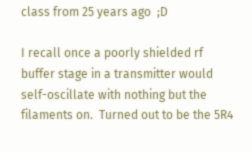class from 25 years ago  ;D

I recall once a poorly shielded rf buffer stage in a transmitter would self-oscillate with nothing but the filaments on.  Turned out to be the 5R4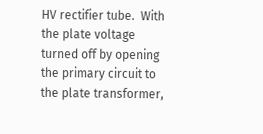HV rectifier tube.  With the plate voltage turned off by opening the primary circuit to the plate transformer,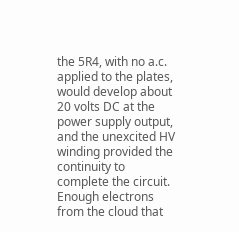the 5R4, with no a.c. applied to the plates, would develop about 20 volts DC at the power supply output, and the unexcited HV winding provided the continuity to complete the circuit.  Enough electrons from the cloud that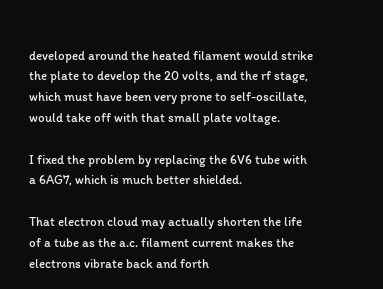developed around the heated filament would strike the plate to develop the 20 volts, and the rf stage, which must have been very prone to self-oscillate, would take off with that small plate voltage.

I fixed the problem by replacing the 6V6 tube with a 6AG7, which is much better shielded.

That electron cloud may actually shorten the life of a tube as the a.c. filament current makes the  electrons vibrate back and forth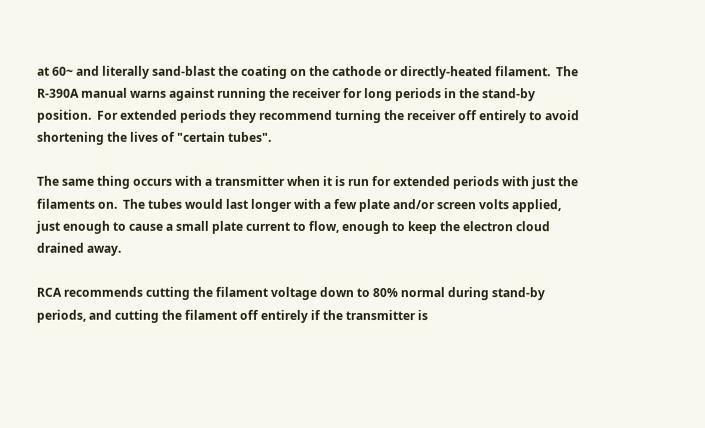at 60~ and literally sand-blast the coating on the cathode or directly-heated filament.  The R-390A manual warns against running the receiver for long periods in the stand-by position.  For extended periods they recommend turning the receiver off entirely to avoid shortening the lives of "certain tubes".

The same thing occurs with a transmitter when it is run for extended periods with just the filaments on.  The tubes would last longer with a few plate and/or screen volts applied, just enough to cause a small plate current to flow, enough to keep the electron cloud drained away.

RCA recommends cutting the filament voltage down to 80% normal during stand-by periods, and cutting the filament off entirely if the transmitter is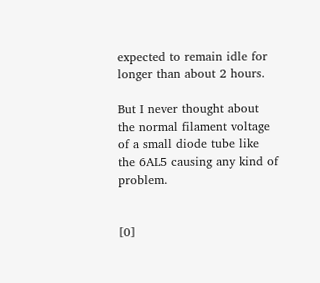expected to remain idle for longer than about 2 hours.

But I never thought about the normal filament voltage of a small diode tube like the 6AL5 causing any kind of problem.


[0]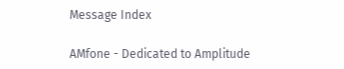Message Index

AMfone - Dedicated to Amplitude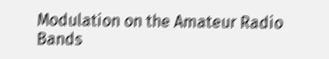Modulation on the Amateur Radio Bands